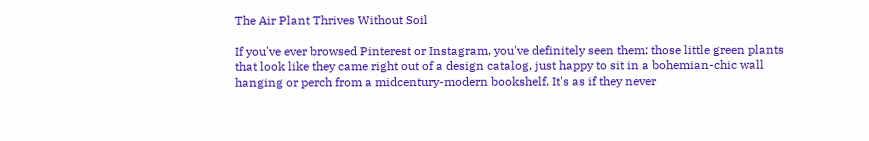The Air Plant Thrives Without Soil

If you've ever browsed Pinterest or Instagram, you've definitely seen them: those little green plants that look like they came right out of a design catalog, just happy to sit in a bohemian-chic wall hanging or perch from a midcentury-modern bookshelf. It's as if they never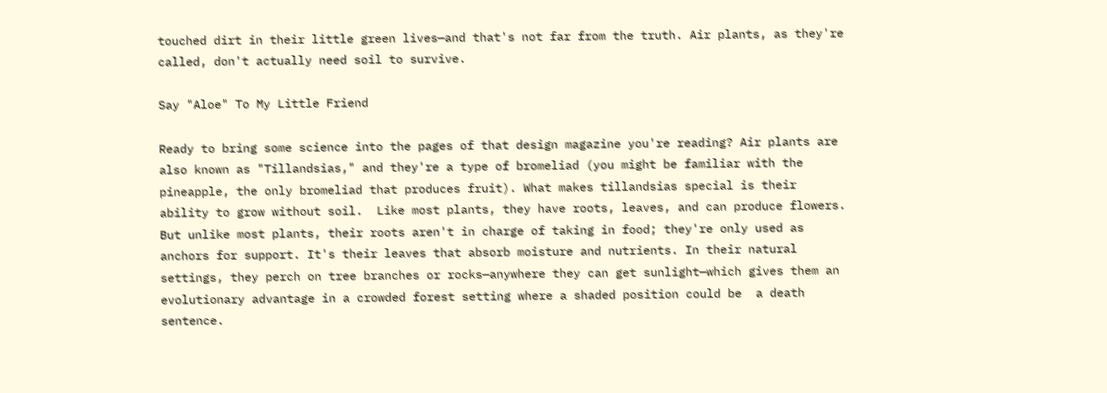touched dirt in their little green lives—and that's not far from the truth. Air plants, as they're called, don't actually need soil to survive.

Say "Aloe" To My Little Friend

Ready to bring some science into the pages of that design magazine you're reading? Air plants are also known as "Tillandsias," and they're a type of bromeliad (you might be familiar with the pineapple, the only bromeliad that produces fruit). What makes tillandsias special is their ability to grow without soil.  Like most plants, they have roots, leaves, and can produce flowers. But unlike most plants, their roots aren't in charge of taking in food; they're only used as anchors for support. It's their leaves that absorb moisture and nutrients. In their natural settings, they perch on tree branches or rocks—anywhere they can get sunlight—which gives them an evolutionary advantage in a crowded forest setting where a shaded position could be  a death sentence.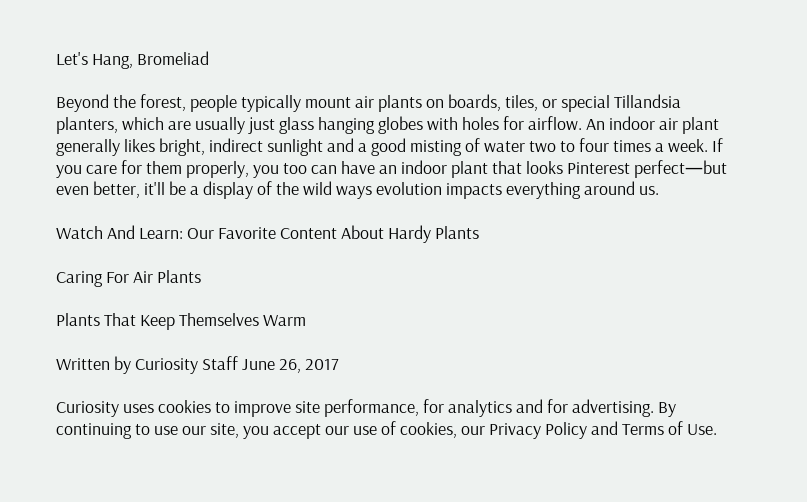Let's Hang, Bromeliad

Beyond the forest, people typically mount air plants on boards, tiles, or special Tillandsia planters, which are usually just glass hanging globes with holes for airflow. An indoor air plant generally likes bright, indirect sunlight and a good misting of water two to four times a week. If you care for them properly, you too can have an indoor plant that looks Pinterest perfect—but even better, it'll be a display of the wild ways evolution impacts everything around us.

Watch And Learn: Our Favorite Content About Hardy Plants

Caring For Air Plants

Plants That Keep Themselves Warm

Written by Curiosity Staff June 26, 2017

Curiosity uses cookies to improve site performance, for analytics and for advertising. By continuing to use our site, you accept our use of cookies, our Privacy Policy and Terms of Use.